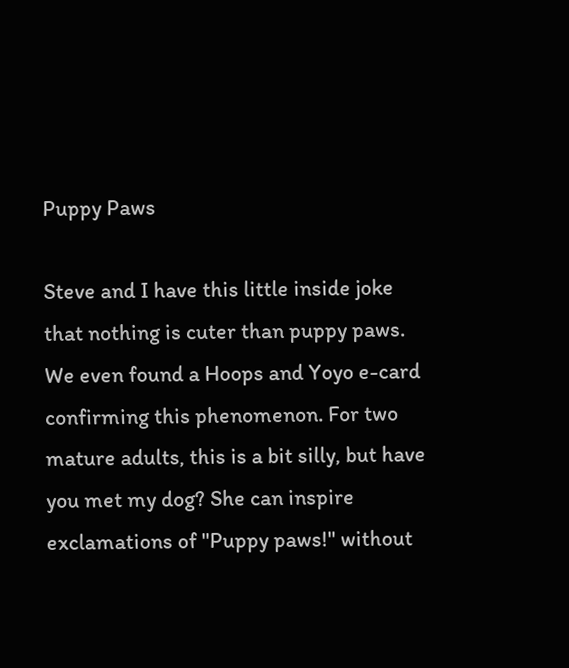Puppy Paws

Steve and I have this little inside joke that nothing is cuter than puppy paws. We even found a Hoops and Yoyo e-card confirming this phenomenon. For two mature adults, this is a bit silly, but have you met my dog? She can inspire exclamations of "Puppy paws!" without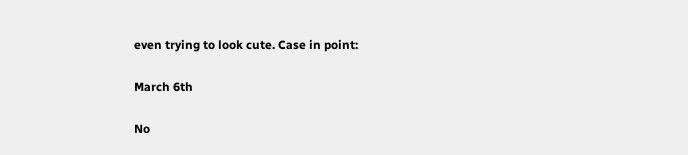even trying to look cute. Case in point:

March 6th

No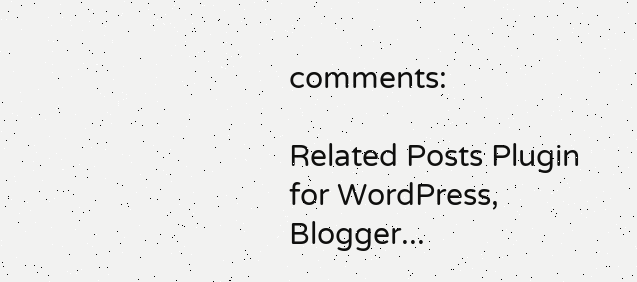comments:

Related Posts Plugin for WordPress, Blogger...